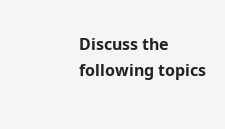Discuss the following topics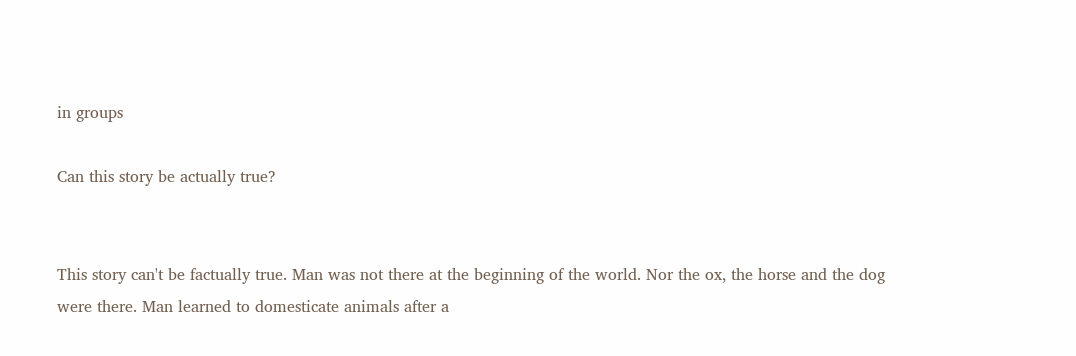in groups

Can this story be actually true?


This story can't be factually true. Man was not there at the beginning of the world. Nor the ox, the horse and the dog were there. Man learned to domesticate animals after a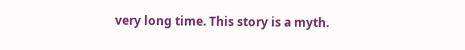very long time. This story is a myth.